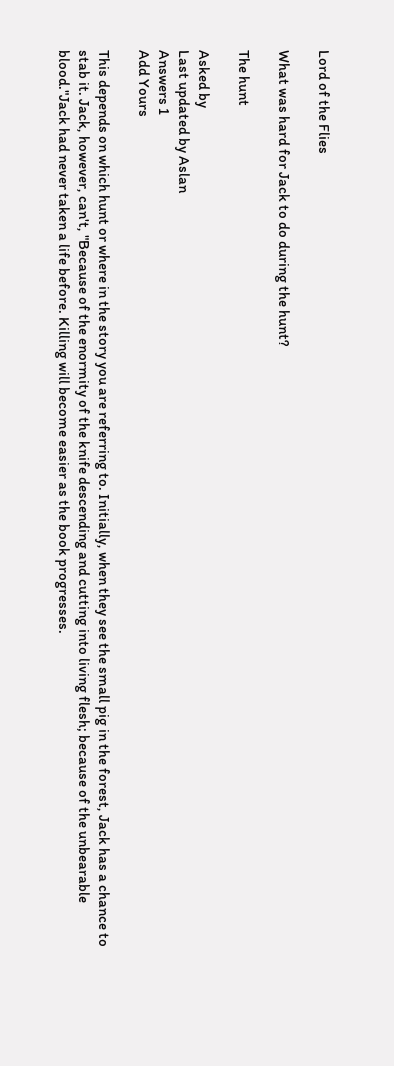Lord of the Flies

What was hard for Jack to do during the hunt?

The hunt

Asked by
Last updated by Aslan
Answers 1
Add Yours

This depends on which hunt or where in the story you are referring to. Initially, when they see the small pig in the forest, Jack has a chance to stab it. Jack, however, can't, "Because of the enormity of the knife descending and cutting into living flesh; because of the unbearable blood."Jack had never taken a life before. Killing will become easier as the book progresses.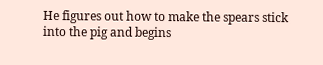He figures out how to make the spears stick into the pig and begins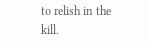to relish in the kill.